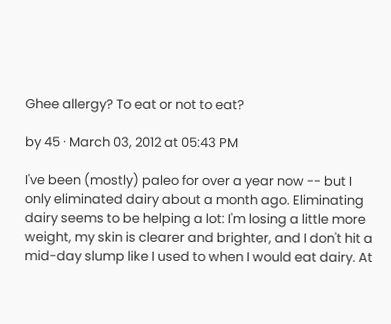Ghee allergy? To eat or not to eat?

by 45 · March 03, 2012 at 05:43 PM

I've been (mostly) paleo for over a year now -- but I only eliminated dairy about a month ago. Eliminating dairy seems to be helping a lot: I'm losing a little more weight, my skin is clearer and brighter, and I don't hit a mid-day slump like I used to when I would eat dairy. At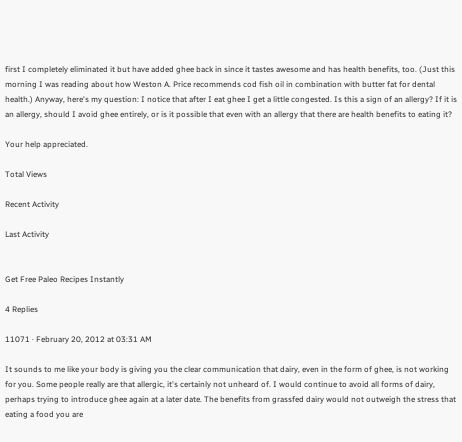first I completely eliminated it but have added ghee back in since it tastes awesome and has health benefits, too. (Just this morning I was reading about how Weston A. Price recommends cod fish oil in combination with butter fat for dental health.) Anyway, here's my question: I notice that after I eat ghee I get a little congested. Is this a sign of an allergy? If it is an allergy, should I avoid ghee entirely, or is it possible that even with an allergy that there are health benefits to eating it?

Your help appreciated.

Total Views

Recent Activity

Last Activity


Get Free Paleo Recipes Instantly

4 Replies

11071 · February 20, 2012 at 03:31 AM

It sounds to me like your body is giving you the clear communication that dairy, even in the form of ghee, is not working for you. Some people really are that allergic, it's certainly not unheard of. I would continue to avoid all forms of dairy, perhaps trying to introduce ghee again at a later date. The benefits from grassfed dairy would not outweigh the stress that eating a food you are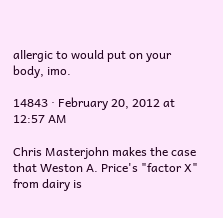allergic to would put on your body, imo.

14843 · February 20, 2012 at 12:57 AM

Chris Masterjohn makes the case that Weston A. Price's "factor X" from dairy is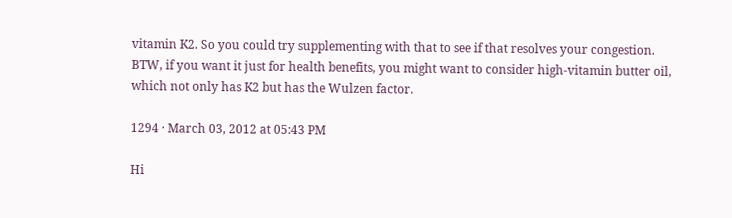vitamin K2. So you could try supplementing with that to see if that resolves your congestion. BTW, if you want it just for health benefits, you might want to consider high-vitamin butter oil, which not only has K2 but has the Wulzen factor.

1294 · March 03, 2012 at 05:43 PM

Hi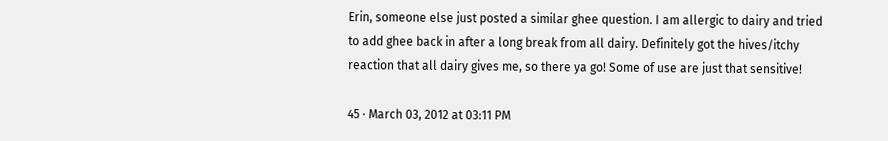Erin, someone else just posted a similar ghee question. I am allergic to dairy and tried to add ghee back in after a long break from all dairy. Definitely got the hives/itchy reaction that all dairy gives me, so there ya go! Some of use are just that sensitive!

45 · March 03, 2012 at 03:11 PM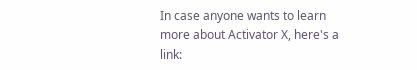In case anyone wants to learn more about Activator X, here's a link: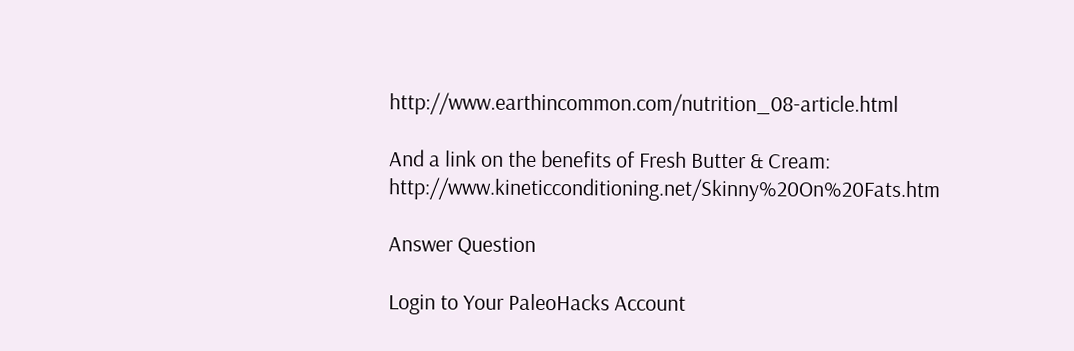http://www.earthincommon.com/nutrition_08-article.html

And a link on the benefits of Fresh Butter & Cream: http://www.kineticconditioning.net/Skinny%20On%20Fats.htm

Answer Question

Login to Your PaleoHacks Account